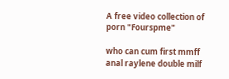A free video collection of porn "Fourspme"

who can cum first mmff anal raylene double milf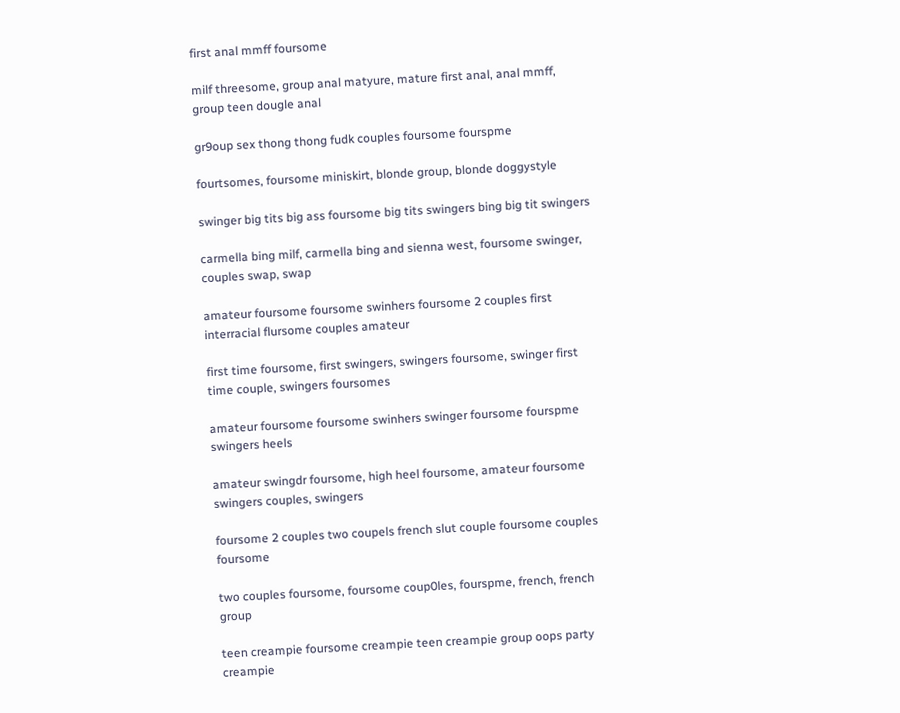first anal mmff foursome

milf threesome, group anal matyure, mature first anal, anal mmff, group teen dougle anal

gr9oup sex thong thong fudk couples foursome fourspme

fourtsomes, foursome miniskirt, blonde group, blonde doggystyle

swinger big tits big ass foursome big tits swingers bing big tit swingers

carmella bing milf, carmella bing and sienna west, foursome swinger, couples swap, swap

amateur foursome foursome swinhers foursome 2 couples first interracial flursome couples amateur

first time foursome, first swingers, swingers foursome, swinger first time couple, swingers foursomes

amateur foursome foursome swinhers swinger foursome fourspme swingers heels

amateur swingdr foursome, high heel foursome, amateur foursome swingers couples, swingers

foursome 2 couples two coupels french slut couple foursome couples foursome

two couples foursome, foursome coup0les, fourspme, french, french group

teen creampie foursome creampie teen creampie group oops party creampie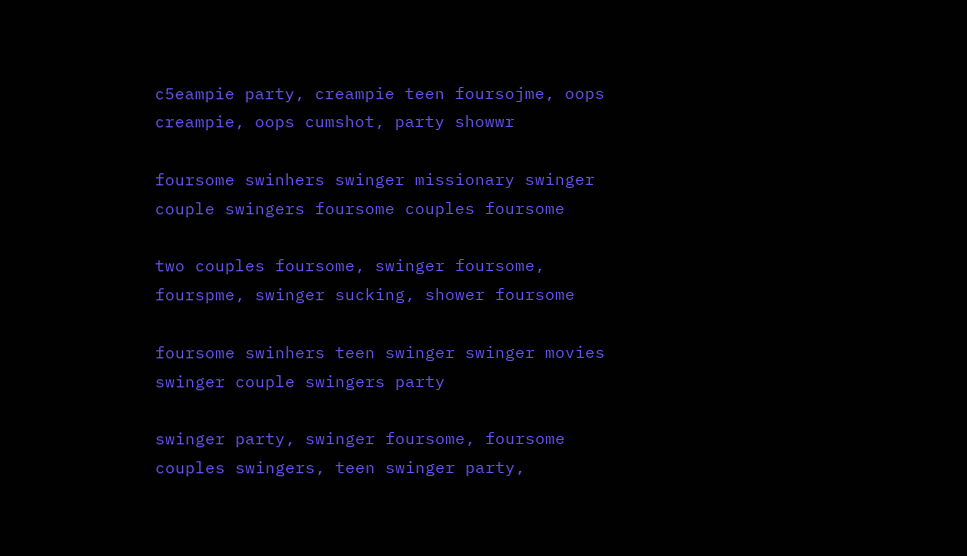c5eampie party, creampie teen foursojme, oops creampie, oops cumshot, party showwr

foursome swinhers swinger missionary swinger couple swingers foursome couples foursome

two couples foursome, swinger foursome, fourspme, swinger sucking, shower foursome

foursome swinhers teen swinger swinger movies swinger couple swingers party

swinger party, swinger foursome, foursome couples swingers, teen swinger party,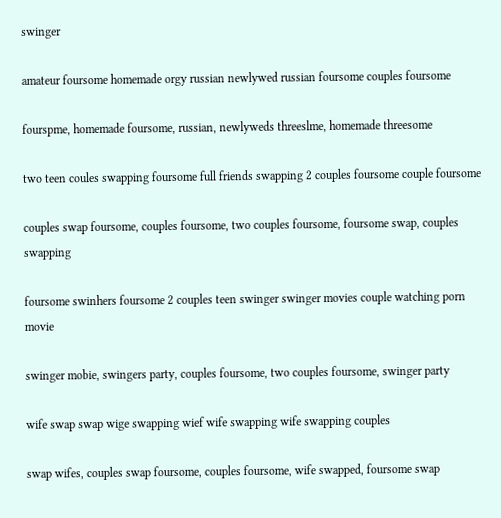swinger

amateur foursome homemade orgy russian newlywed russian foursome couples foursome

fourspme, homemade foursome, russian, newlyweds threeslme, homemade threesome

two teen coules swapping foursome full friends swapping 2 couples foursome couple foursome

couples swap foursome, couples foursome, two couples foursome, foursome swap, couples swapping

foursome swinhers foursome 2 couples teen swinger swinger movies couple watching porn movie

swinger mobie, swingers party, couples foursome, two couples foursome, swinger party

wife swap swap wige swapping wief wife swapping wife swapping couples

swap wifes, couples swap foursome, couples foursome, wife swapped, foursome swap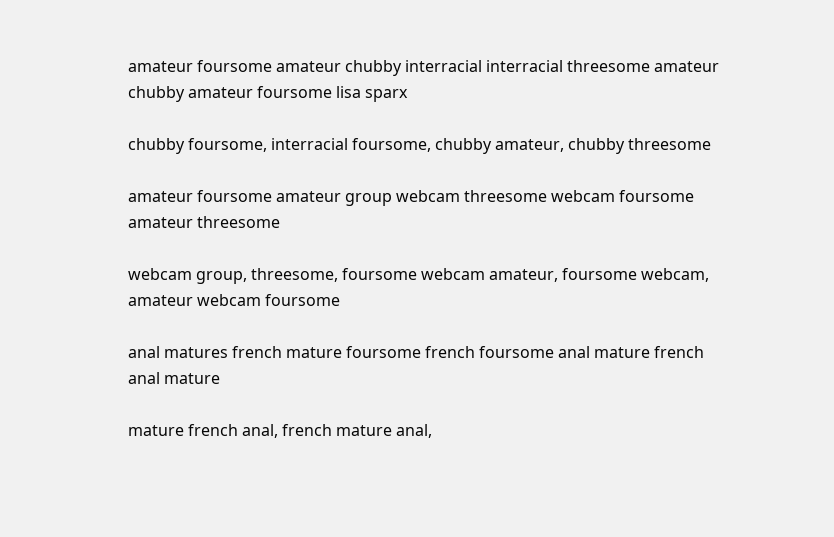amateur foursome amateur chubby interracial interracial threesome amateur chubby amateur foursome lisa sparx

chubby foursome, interracial foursome, chubby amateur, chubby threesome

amateur foursome amateur group webcam threesome webcam foursome amateur threesome

webcam group, threesome, foursome webcam amateur, foursome webcam, amateur webcam foursome

anal matures french mature foursome french foursome anal mature french anal mature

mature french anal, french mature anal,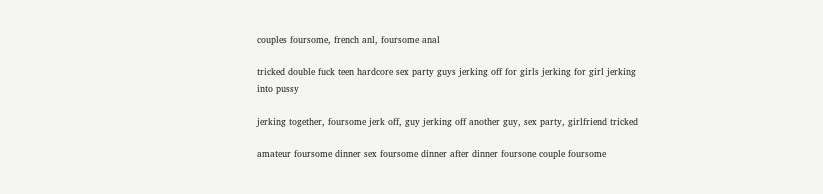couples foursome, french anl, foursome anal

tricked double fuck teen hardcore sex party guys jerking off for girls jerking for girl jerking into pussy

jerking together, foursome jerk off, guy jerking off another guy, sex party, girlfriend tricked

amateur foursome dinner sex foursome dinner after dinner foursone couple foursome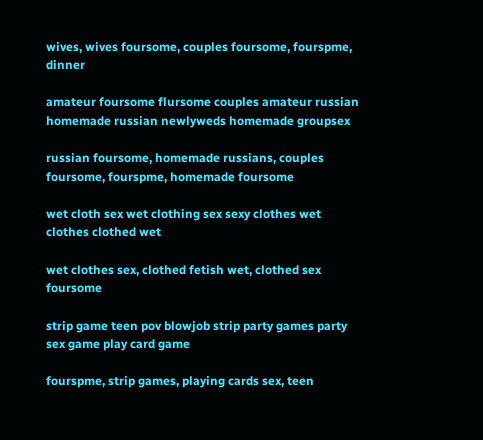wives, wives foursome, couples foursome, fourspme, dinner

amateur foursome flursome couples amateur russian homemade russian newlyweds homemade groupsex

russian foursome, homemade russians, couples foursome, fourspme, homemade foursome

wet cloth sex wet clothing sex sexy clothes wet clothes clothed wet

wet clothes sex, clothed fetish wet, clothed sex foursome

strip game teen pov blowjob strip party games party sex game play card game

fourspme, strip games, playing cards sex, teen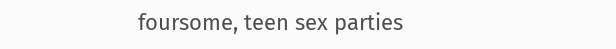foursome, teen sex parties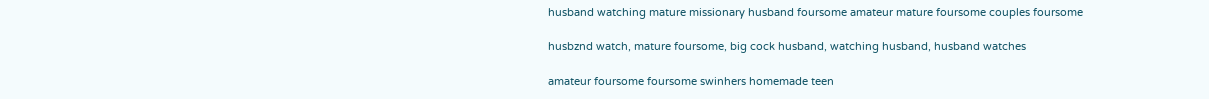husband watching mature missionary husband foursome amateur mature foursome couples foursome

husbznd watch, mature foursome, big cock husband, watching husband, husband watches

amateur foursome foursome swinhers homemade teen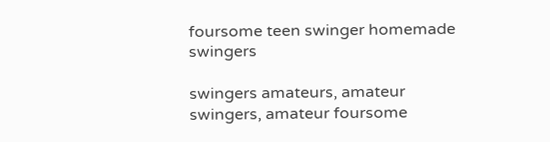foursome teen swinger homemade swingers

swingers amateurs, amateur swingers, amateur foursome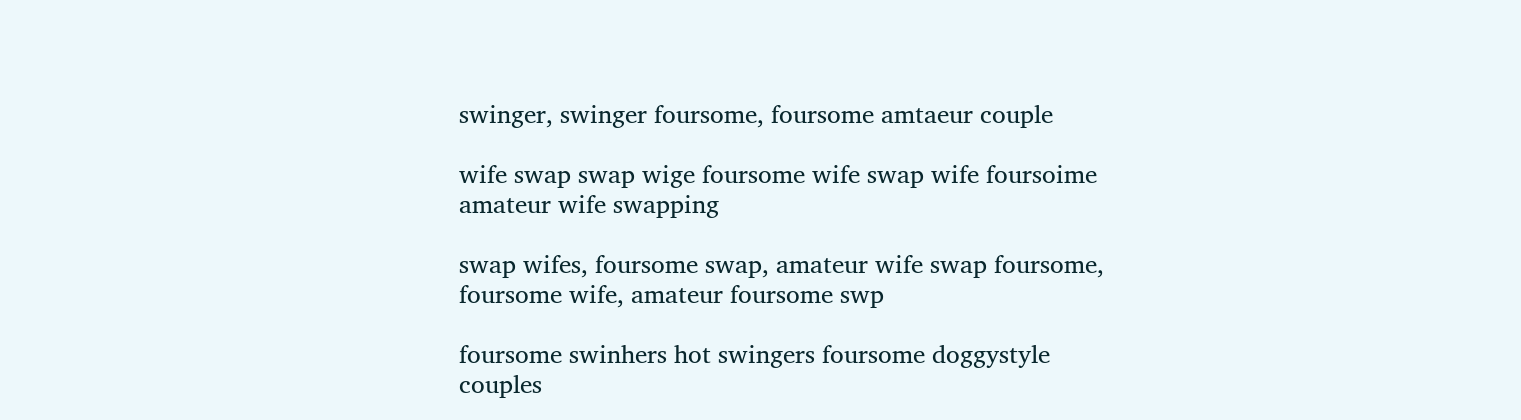swinger, swinger foursome, foursome amtaeur couple

wife swap swap wige foursome wife swap wife foursoime amateur wife swapping

swap wifes, foursome swap, amateur wife swap foursome, foursome wife, amateur foursome swp

foursome swinhers hot swingers foursome doggystyle couples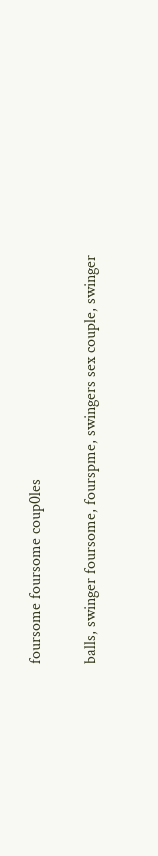foursome foursome coup0les

balls, swinger foursome, fourspme, swingers sex couple, swinger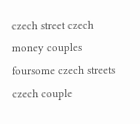czech street czech money couples foursome czech streets czech couple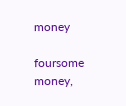money

foursome money,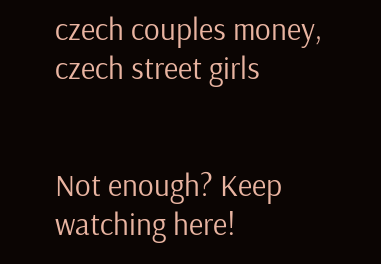czech couples money, czech street girls


Not enough? Keep watching here!